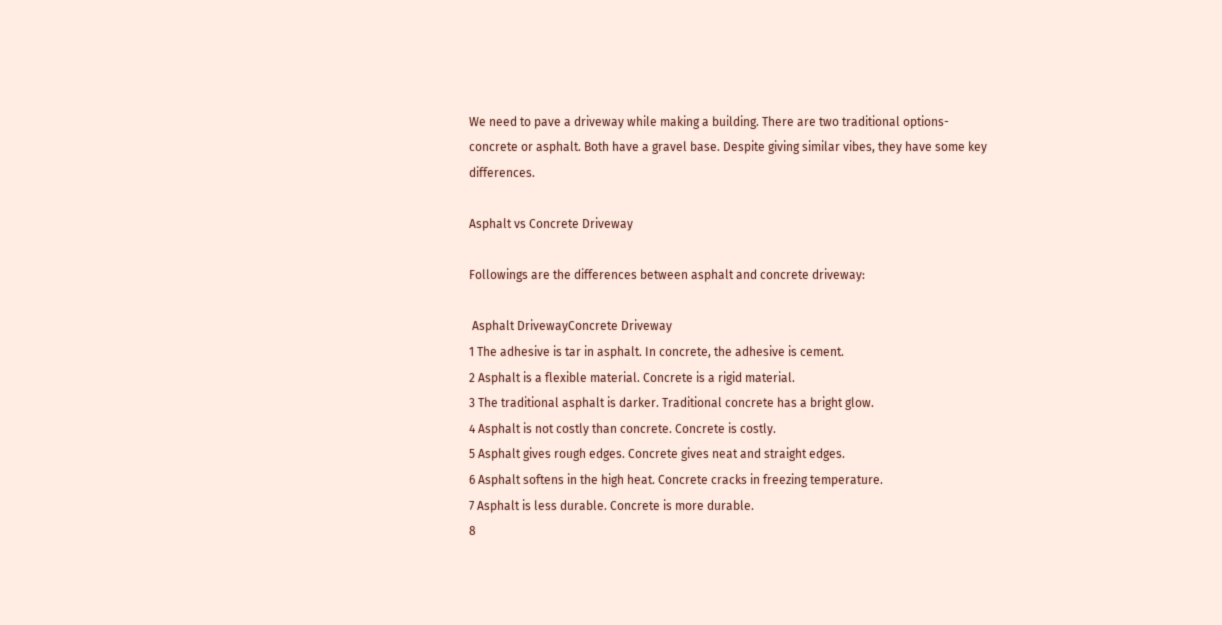We need to pave a driveway while making a building. There are two traditional options- concrete or asphalt. Both have a gravel base. Despite giving similar vibes, they have some key differences.

Asphalt vs Concrete Driveway

Followings are the differences between asphalt and concrete driveway:

 Asphalt DrivewayConcrete Driveway
1 The adhesive is tar in asphalt. In concrete, the adhesive is cement.
2 Asphalt is a flexible material. Concrete is a rigid material.
3 The traditional asphalt is darker. Traditional concrete has a bright glow.
4 Asphalt is not costly than concrete. Concrete is costly.
5 Asphalt gives rough edges. Concrete gives neat and straight edges.
6 Asphalt softens in the high heat. Concrete cracks in freezing temperature.
7 Asphalt is less durable. Concrete is more durable.
8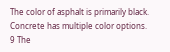The color of asphalt is primarily black. Concrete has multiple color options.
9 The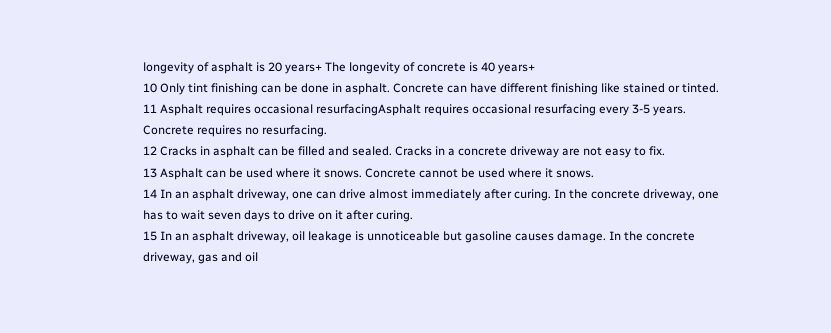longevity of asphalt is 20 years+ The longevity of concrete is 40 years+
10 Only tint finishing can be done in asphalt. Concrete can have different finishing like stained or tinted.
11 Asphalt requires occasional resurfacingAsphalt requires occasional resurfacing every 3-5 years. Concrete requires no resurfacing.
12 Cracks in asphalt can be filled and sealed. Cracks in a concrete driveway are not easy to fix.
13 Asphalt can be used where it snows. Concrete cannot be used where it snows.
14 In an asphalt driveway, one can drive almost immediately after curing. In the concrete driveway, one has to wait seven days to drive on it after curing.
15 In an asphalt driveway, oil leakage is unnoticeable but gasoline causes damage. In the concrete driveway, gas and oil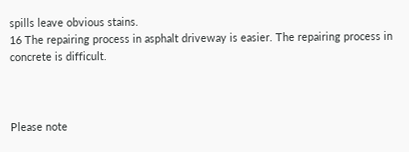spills leave obvious stains.
16 The repairing process in asphalt driveway is easier. The repairing process in concrete is difficult.



Please note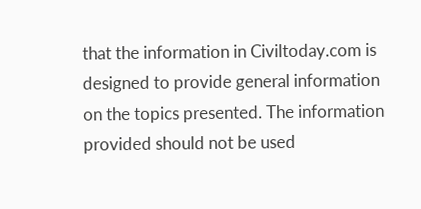that the information in Civiltoday.com is designed to provide general information on the topics presented. The information provided should not be used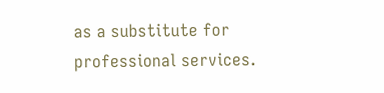as a substitute for professional services.